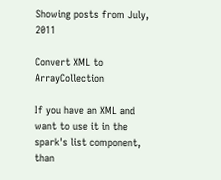Showing posts from July, 2011

Convert XML to ArrayCollection

If you have an XML and want to use it in the spark's list component, than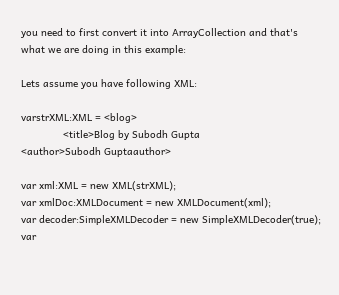you need to first convert it into ArrayCollection and that's what we are doing in this example:

Lets assume you have following XML:

varstrXML:XML = <blog>
              <title>Blog by Subodh Gupta
<author>Subodh Guptaauthor>

var xml:XML = new XML(strXML);
var xmlDoc:XMLDocument = new XMLDocument(xml);
var decoder:SimpleXMLDecoder = new SimpleXMLDecoder(true);
var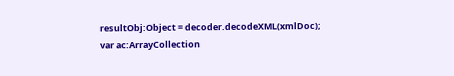resultObj:Object = decoder.decodeXML(xmlDoc);
var ac:ArrayCollection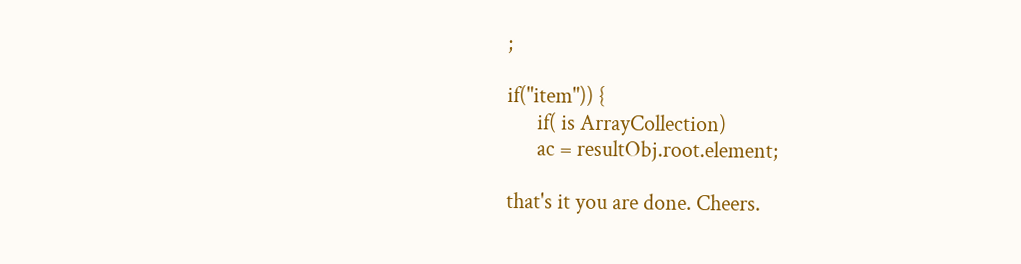;

if("item")) {
      if( is ArrayCollection)
      ac = resultObj.root.element;

that's it you are done. Cheers.